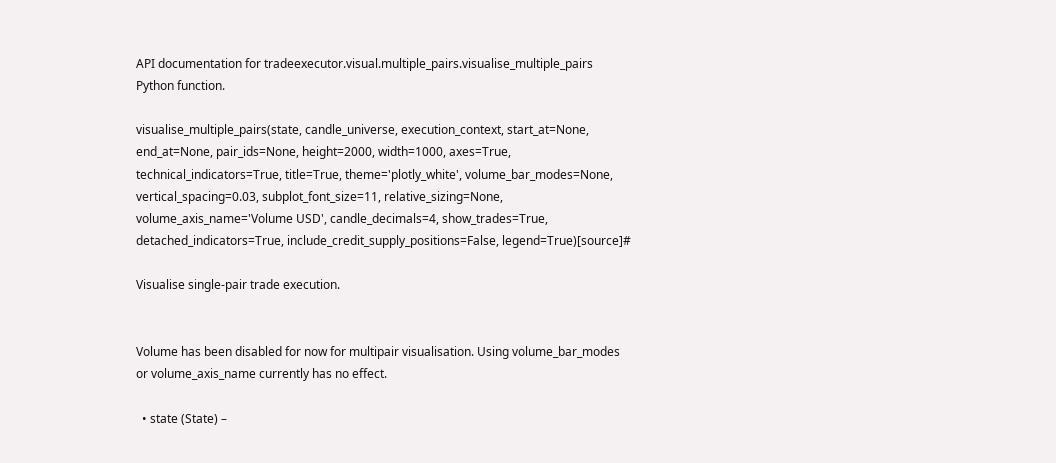API documentation for tradeexecutor.visual.multiple_pairs.visualise_multiple_pairs Python function.

visualise_multiple_pairs(state, candle_universe, execution_context, start_at=None, end_at=None, pair_ids=None, height=2000, width=1000, axes=True, technical_indicators=True, title=True, theme='plotly_white', volume_bar_modes=None, vertical_spacing=0.03, subplot_font_size=11, relative_sizing=None, volume_axis_name='Volume USD', candle_decimals=4, show_trades=True, detached_indicators=True, include_credit_supply_positions=False, legend=True)[source]#

Visualise single-pair trade execution.


Volume has been disabled for now for multipair visualisation. Using volume_bar_modes or volume_axis_name currently has no effect.

  • state (State) –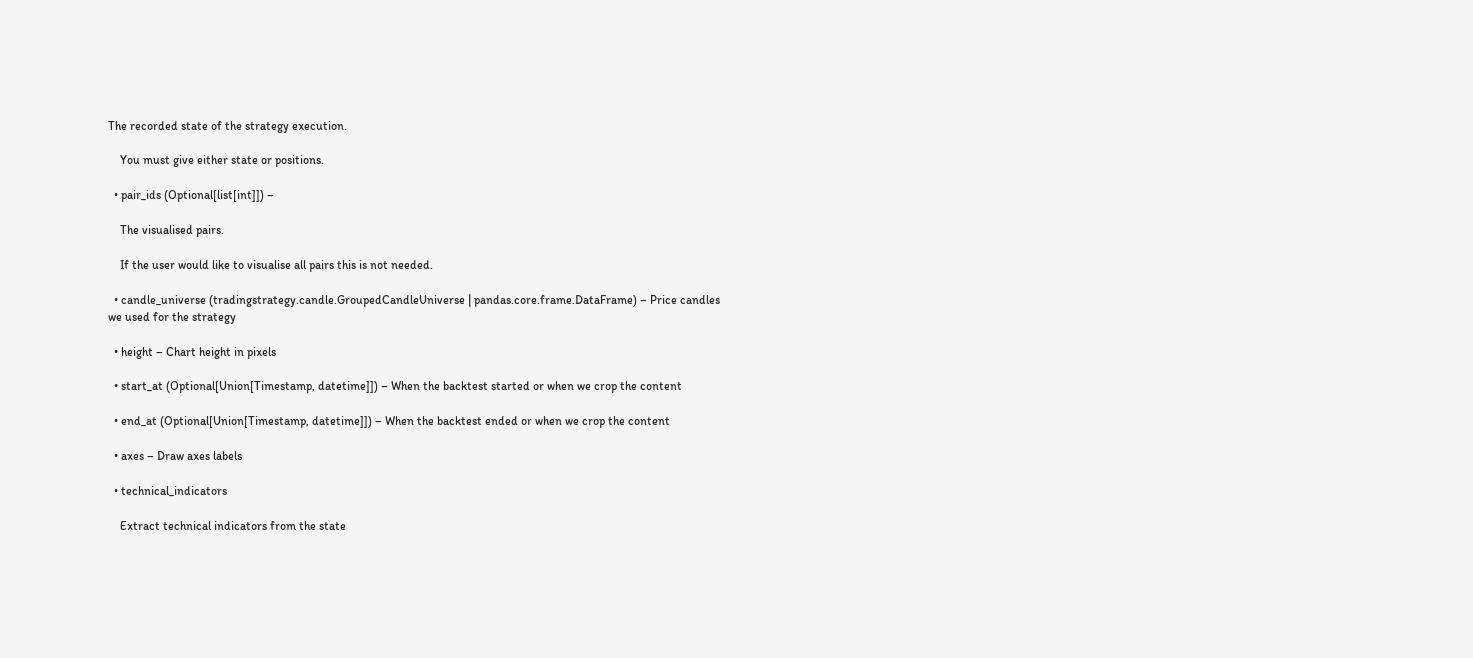The recorded state of the strategy execution.

    You must give either state or positions.

  • pair_ids (Optional[list[int]]) –

    The visualised pairs.

    If the user would like to visualise all pairs this is not needed.

  • candle_universe (tradingstrategy.candle.GroupedCandleUniverse | pandas.core.frame.DataFrame) – Price candles we used for the strategy

  • height – Chart height in pixels

  • start_at (Optional[Union[Timestamp, datetime]]) – When the backtest started or when we crop the content

  • end_at (Optional[Union[Timestamp, datetime]]) – When the backtest ended or when we crop the content

  • axes – Draw axes labels

  • technical_indicators

    Extract technical indicators from the state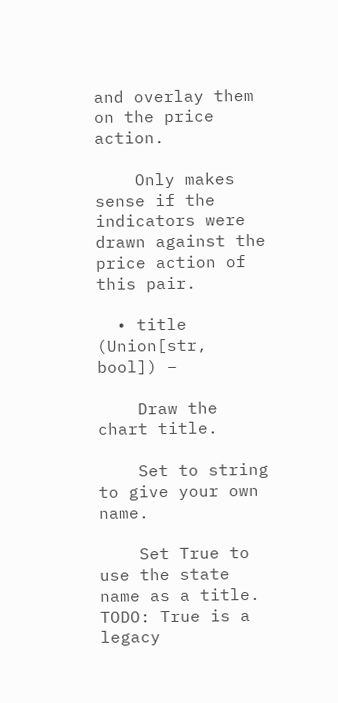and overlay them on the price action.

    Only makes sense if the indicators were drawn against the price action of this pair.

  • title (Union[str, bool]) –

    Draw the chart title.

    Set to string to give your own name.

    Set True to use the state name as a title. TODO: True is a legacy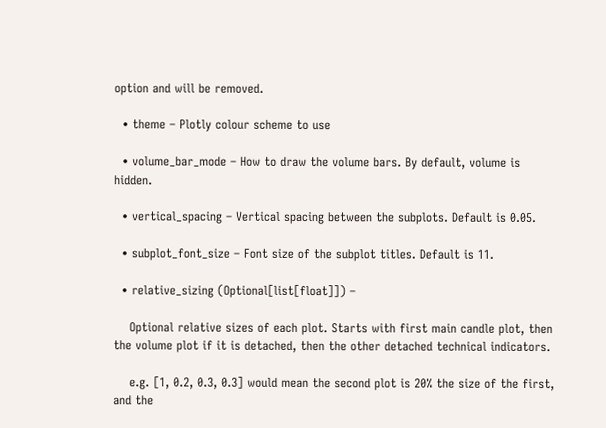option and will be removed.

  • theme – Plotly colour scheme to use

  • volume_bar_mode – How to draw the volume bars. By default, volume is hidden.

  • vertical_spacing – Vertical spacing between the subplots. Default is 0.05.

  • subplot_font_size – Font size of the subplot titles. Default is 11.

  • relative_sizing (Optional[list[float]]) –

    Optional relative sizes of each plot. Starts with first main candle plot, then the volume plot if it is detached, then the other detached technical indicators.

    e.g. [1, 0.2, 0.3, 0.3] would mean the second plot is 20% the size of the first, and the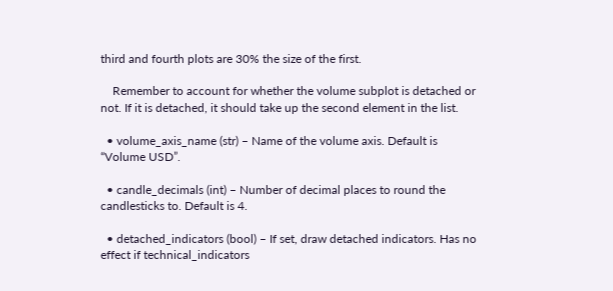third and fourth plots are 30% the size of the first.

    Remember to account for whether the volume subplot is detached or not. If it is detached, it should take up the second element in the list.

  • volume_axis_name (str) – Name of the volume axis. Default is “Volume USD”.

  • candle_decimals (int) – Number of decimal places to round the candlesticks to. Default is 4.

  • detached_indicators (bool) – If set, draw detached indicators. Has no effect if technical_indicators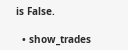is False.

  • show_trades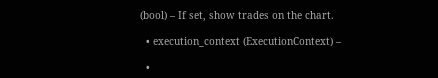(bool) – If set, show trades on the chart.

  • execution_context (ExecutionContext) –

  •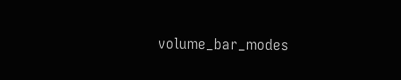volume_bar_modes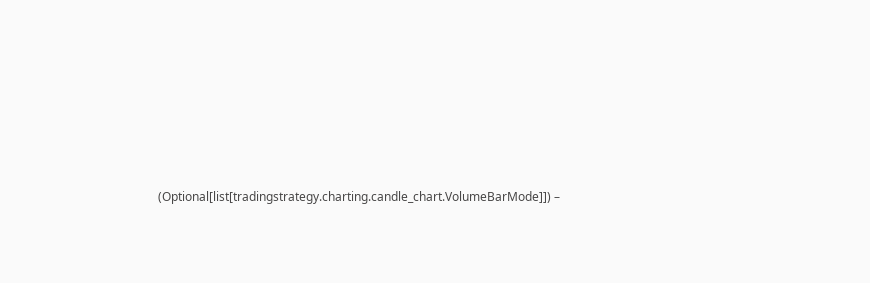(Optional[list[tradingstrategy.charting.candle_chart.VolumeBarMode]]) –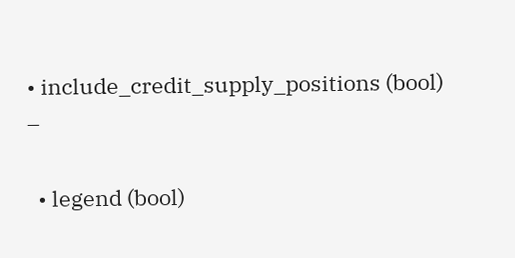• include_credit_supply_positions (bool) –

  • legend (bool)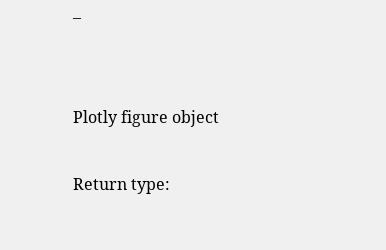–


Plotly figure object

Return type: